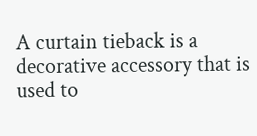A curtain tieback is a decorative accessory that is used to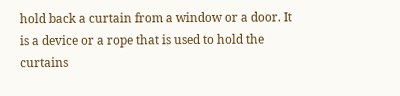hold back a curtain from a window or a door. It is a device or a rope that is used to hold the curtains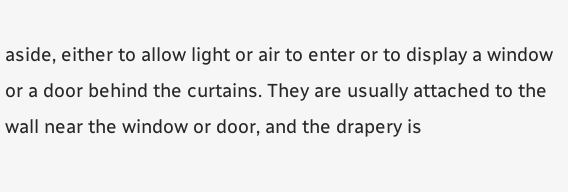aside, either to allow light or air to enter or to display a window or a door behind the curtains. They are usually attached to the wall near the window or door, and the drapery is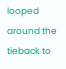looped around the tieback to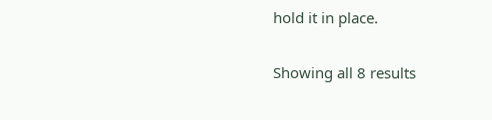hold it in place.

Showing all 8 results